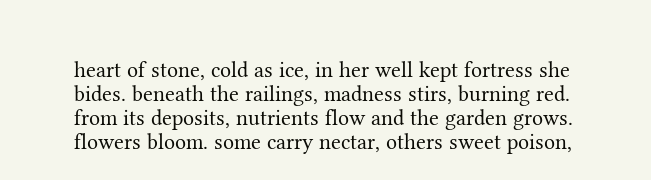heart of stone, cold as ice, in her well kept fortress she bides. beneath the railings, madness stirs, burning red.  from its deposits, nutrients flow and the garden grows. flowers bloom. some carry nectar, others sweet poison,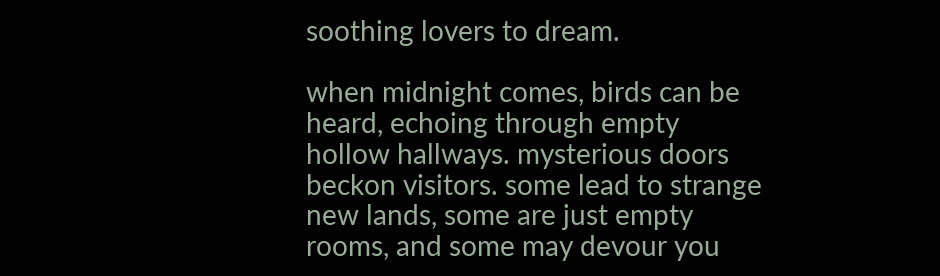soothing lovers to dream.

when midnight comes, birds can be heard, echoing through empty hollow hallways. mysterious doors beckon visitors. some lead to strange new lands, some are just empty rooms, and some may devour you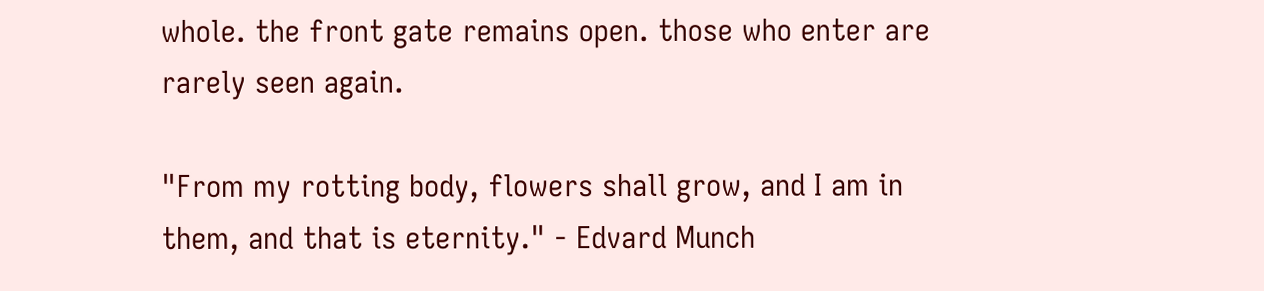whole. the front gate remains open. those who enter are rarely seen again.

"From my rotting body, flowers shall grow, and I am in them, and that is eternity." - Edvard Munch